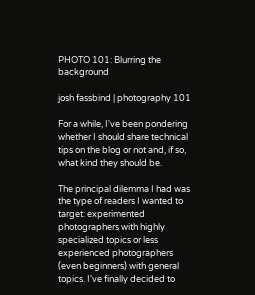PHOTO 101: Blurring the background

josh fassbind | photography 101

For a while, I've been pondering whether I should share technical tips on the blog or not and, if so, what kind they should be.

The principal dilemma I had was the type of readers I wanted to target: experimented photographers with highly specialized topics or less experienced photographers (even beginners) with general topics. I've finally decided to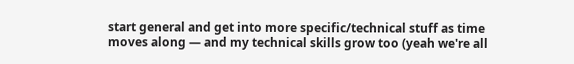start general and get into more specific/technical stuff as time moves along — and my technical skills grow too (yeah we're all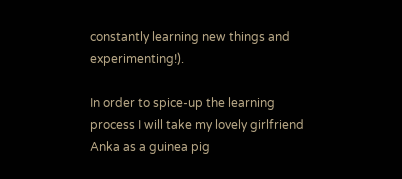constantly learning new things and experimenting!).

In order to spice-up the learning process I will take my lovely girlfriend Anka as a guinea pig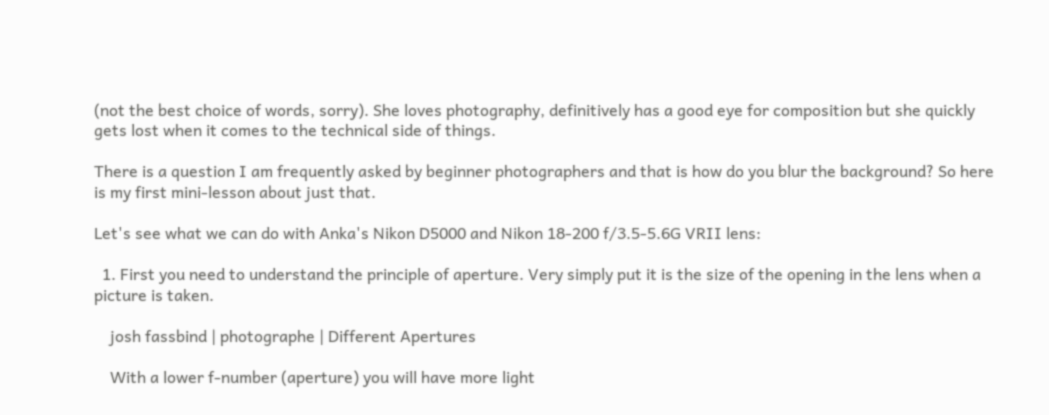(not the best choice of words, sorry). She loves photography, definitively has a good eye for composition but she quickly gets lost when it comes to the technical side of things.

There is a question I am frequently asked by beginner photographers and that is how do you blur the background? So here is my first mini-lesson about just that.

Let's see what we can do with Anka's Nikon D5000 and Nikon 18-200 f/3.5-5.6G VRII lens:

  1. First you need to understand the principle of aperture. Very simply put it is the size of the opening in the lens when a picture is taken.

    josh fassbind | photographe | Different Apertures

    With a lower f-number (aperture) you will have more light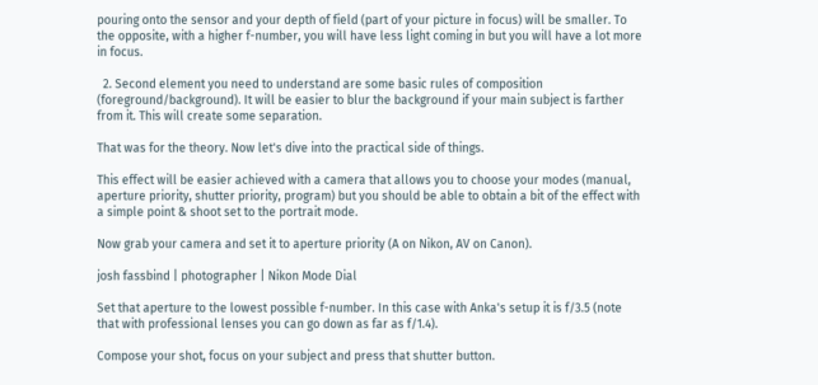pouring onto the sensor and your depth of field (part of your picture in focus) will be smaller. To the opposite, with a higher f-number, you will have less light coming in but you will have a lot more in focus.

  2. Second element you need to understand are some basic rules of composition (foreground/background). It will be easier to blur the background if your main subject is farther from it. This will create some separation.

That was for the theory. Now let's dive into the practical side of things.

This effect will be easier achieved with a camera that allows you to choose your modes (manual, aperture priority, shutter priority, program) but you should be able to obtain a bit of the effect with a simple point & shoot set to the portrait mode.

Now grab your camera and set it to aperture priority (A on Nikon, AV on Canon).

josh fassbind | photographer | Nikon Mode Dial

Set that aperture to the lowest possible f-number. In this case with Anka's setup it is f/3.5 (note that with professional lenses you can go down as far as f/1.4).

Compose your shot, focus on your subject and press that shutter button.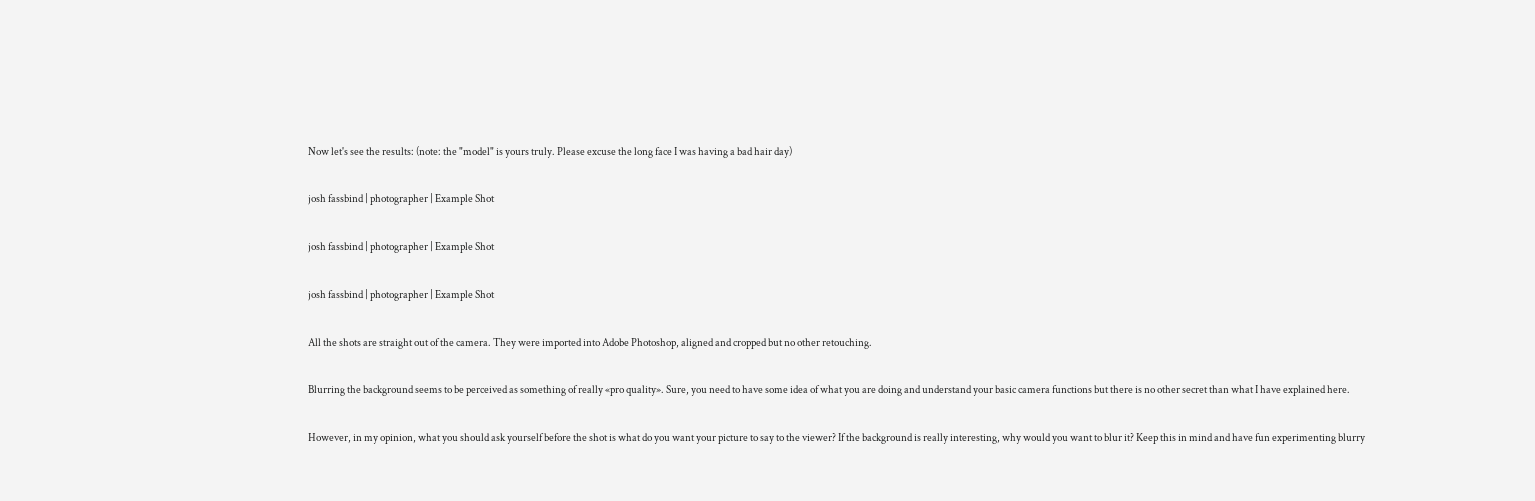Now let's see the results: (note: the "model" is yours truly. Please excuse the long face I was having a bad hair day)

josh fassbind | photographer | Example Shot

josh fassbind | photographer | Example Shot

josh fassbind | photographer | Example Shot

All the shots are straight out of the camera. They were imported into Adobe Photoshop, aligned and cropped but no other retouching.

Blurring the background seems to be perceived as something of really «pro quality». Sure, you need to have some idea of what you are doing and understand your basic camera functions but there is no other secret than what I have explained here.

However, in my opinion, what you should ask yourself before the shot is what do you want your picture to say to the viewer? If the background is really interesting, why would you want to blur it? Keep this in mind and have fun experimenting blurry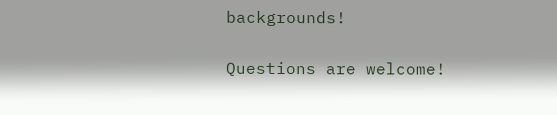backgrounds!

Questions are welcome!